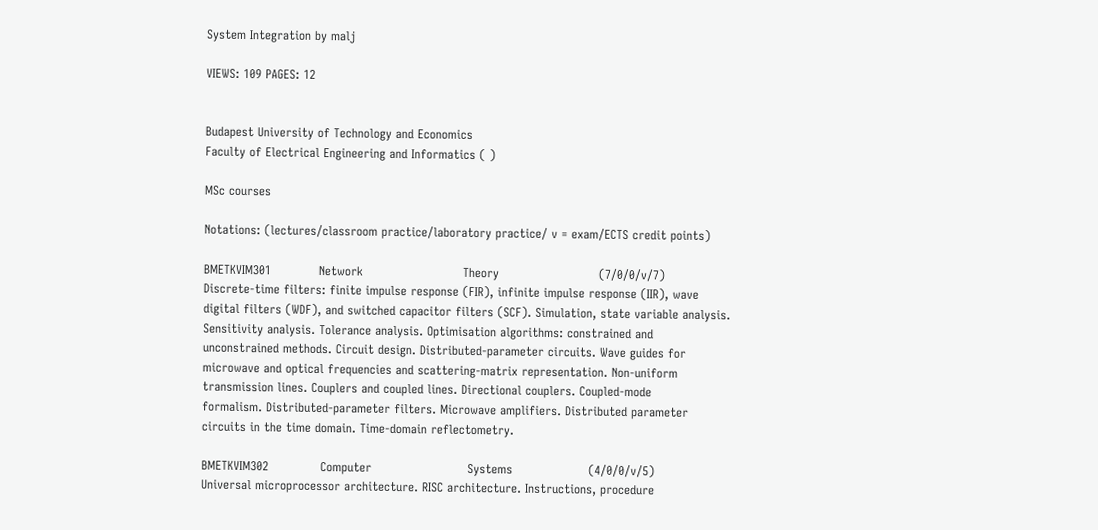System Integration by malj

VIEWS: 109 PAGES: 12


Budapest University of Technology and Economics
Faculty of Electrical Engineering and Informatics ( )

MSc courses

Notations: (lectures/classroom practice/laboratory practice/ v = exam/ECTS credit points)

BMETKVIM301            Network                         Theory                         (7/0/0/v/7)
Discrete-time filters: finite impulse response (FIR), infinite impulse response (IIR), wave
digital filters (WDF), and switched capacitor filters (SCF). Simulation, state variable analysis.
Sensitivity analysis. Tolerance analysis. Optimisation algorithms: constrained and
unconstrained methods. Circuit design. Distributed-parameter circuits. Wave guides for
microwave and optical frequencies and scattering-matrix representation. Non-uniform
transmission lines. Couplers and coupled lines. Directional couplers. Coupled-mode
formalism. Distributed-parameter filters. Microwave amplifiers. Distributed parameter
circuits in the time domain. Time-domain reflectometry.

BMETKVIM302             Computer                        Systems                   (4/0/0/v/5)
Universal microprocessor architecture. RISC architecture. Instructions, procedure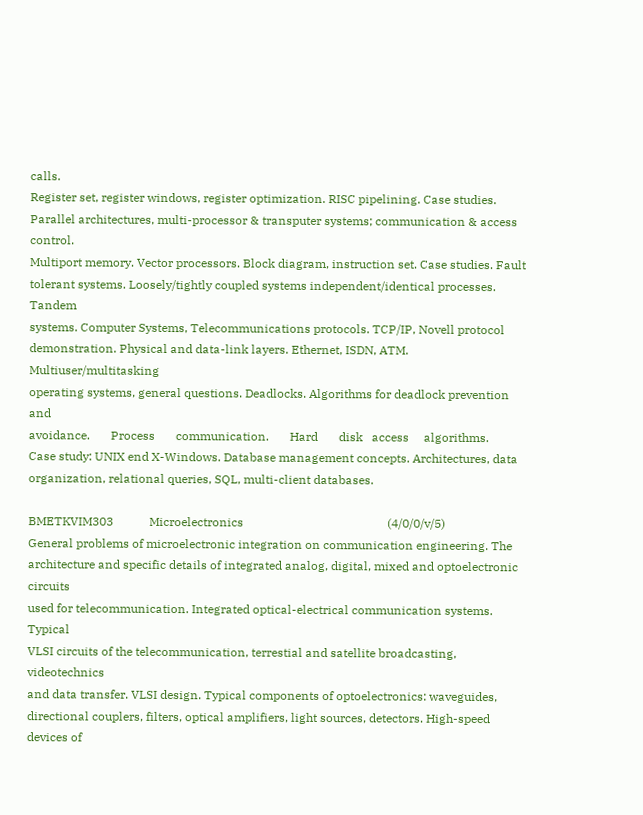calls.
Register set, register windows, register optimization. RISC pipelining. Case studies.
Parallel architectures, multi-processor & transputer systems; communication & access control.
Multiport memory. Vector processors. Block diagram, instruction set. Case studies. Fault
tolerant systems. Loosely/tightly coupled systems independent/identical processes. Tandem
systems. Computer Systems, Telecommunications protocols. TCP/IP, Novell protocol
demonstration. Physical and data-link layers. Ethernet, ISDN, ATM. Multiuser/multitasking
operating systems, general questions. Deadlocks. Algorithms for deadlock prevention and
avoidance.       Process       communication.       Hard       disk   access     algorithms.
Case study: UNIX end X-Windows. Database management concepts. Architectures, data
organization, relational queries, SQL, multi-client databases.

BMETKVIM303            Microelectronics                                                (4/0/0/v/5)
General problems of microelectronic integration on communication engineering. The
architecture and specific details of integrated analog, digital, mixed and optoelectronic circuits
used for telecommunication. Integrated optical-electrical communication systems. Typical
VLSI circuits of the telecommunication, terrestial and satellite broadcasting, videotechnics
and data transfer. VLSI design. Typical components of optoelectronics: waveguides,
directional couplers, filters, optical amplifiers, light sources, detectors. High-speed devices of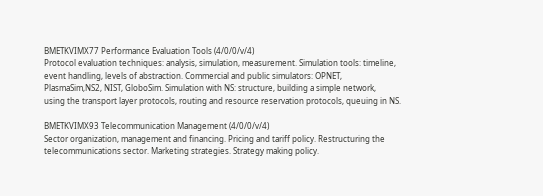BMETKVIMX77 Performance Evaluation Tools (4/0/0/v/4)
Protocol evaluation techniques: analysis, simulation, measurement. Simulation tools: timeline,
event handling, levels of abstraction. Commercial and public simulators: OPNET,
PlasmaSim,NS2, NIST, GloboSim. Simulation with NS: structure, building a simple network,
using the transport layer protocols, routing and resource reservation protocols, queuing in NS.

BMETKVIMX93 Telecommunication Management (4/0/0/v/4)
Sector organization, management and financing. Pricing and tariff policy. Restructuring the
telecommunications sector. Marketing strategies. Strategy making policy.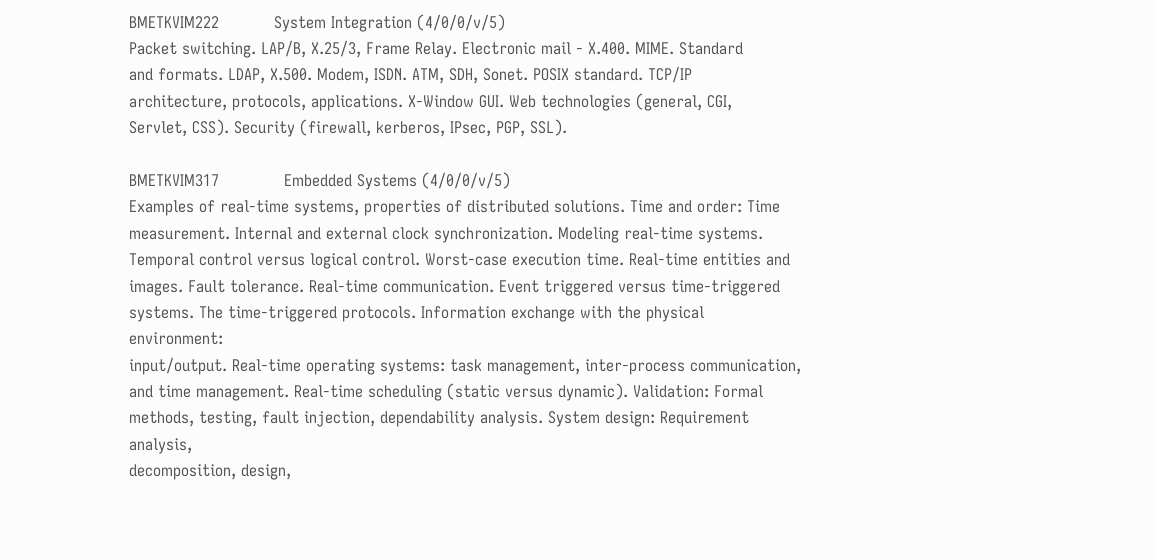BMETKVIM222           System Integration (4/0/0/v/5)
Packet switching. LAP/B, X.25/3, Frame Relay. Electronic mail - X.400. MIME. Standard
and formats. LDAP, X.500. Modem, ISDN. ATM, SDH, Sonet. POSIX standard. TCP/IP
architecture, protocols, applications. X-Window GUI. Web technologies (general, CGI,
Servlet, CSS). Security (firewall, kerberos, IPsec, PGP, SSL).

BMETKVIM317             Embedded Systems (4/0/0/v/5)
Examples of real-time systems, properties of distributed solutions. Time and order: Time
measurement. Internal and external clock synchronization. Modeling real-time systems.
Temporal control versus logical control. Worst-case execution time. Real-time entities and
images. Fault tolerance. Real-time communication. Event triggered versus time-triggered
systems. The time-triggered protocols. Information exchange with the physical environment:
input/output. Real-time operating systems: task management, inter-process communication,
and time management. Real-time scheduling (static versus dynamic). Validation: Formal
methods, testing, fault injection, dependability analysis. System design: Requirement analysis,
decomposition, design,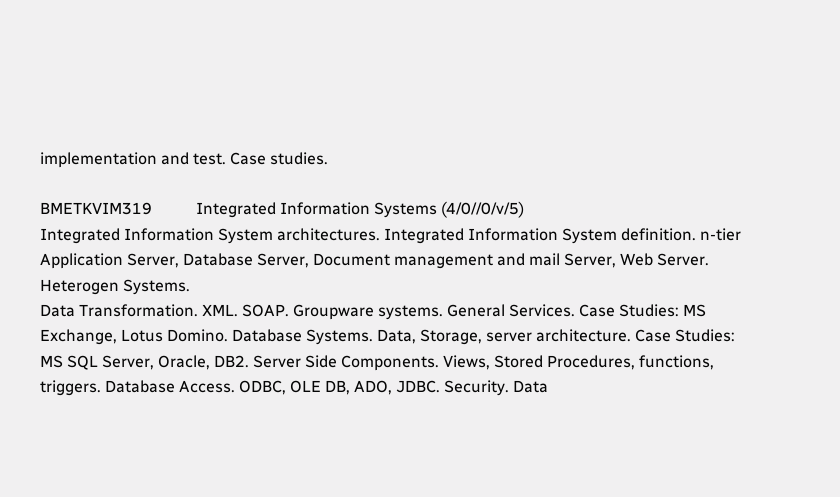implementation and test. Case studies.

BMETKVIM319           Integrated Information Systems (4/0//0/v/5)
Integrated Information System architectures. Integrated Information System definition. n-tier
Application Server, Database Server, Document management and mail Server, Web Server.
Heterogen Systems.
Data Transformation. XML. SOAP. Groupware systems. General Services. Case Studies: MS
Exchange, Lotus Domino. Database Systems. Data, Storage, server architecture. Case Studies:
MS SQL Server, Oracle, DB2. Server Side Components. Views, Stored Procedures, functions,
triggers. Database Access. ODBC, OLE DB, ADO, JDBC. Security. Data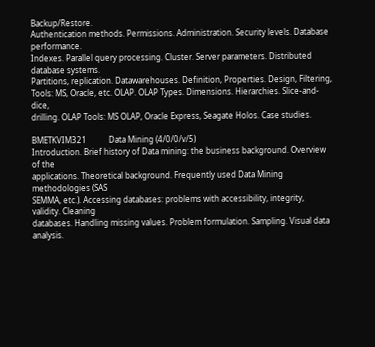Backup/Restore.
Authentication methods. Permissions. Administration. Security levels. Database performance.
Indexes. Parallel query processing. Cluster. Server parameters. Distributed database systems.
Partitions, replication. Datawarehouses. Definition, Properties. Design, Filtering,
Tools: MS, Oracle, etc. OLAP. OLAP Types. Dimensions. Hierarchies. Slice-and-dice,
drilling. OLAP Tools: MS OLAP, Oracle Express, Seagate Holos. Case studies.

BMETKVIM321           Data Mining (4/0/0/v/5)
Introduction. Brief history of Data mining: the business background. Overview of the
applications. Theoretical background. Frequently used Data Mining methodologies (SAS
SEMMA, etc.). Accessing databases: problems with accessibility, integrity, validity. Cleaning
databases. Handling missing values. Problem formulation. Sampling. Visual data analysis.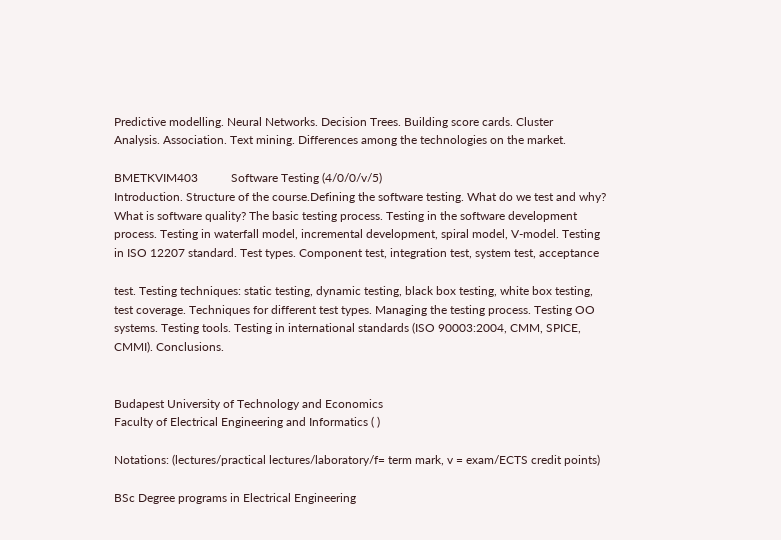Predictive modelling. Neural Networks. Decision Trees. Building score cards. Cluster
Analysis. Association. Text mining. Differences among the technologies on the market.

BMETKVIM403           Software Testing (4/0/0/v/5)
Introduction. Structure of the course.Defining the software testing. What do we test and why?
What is software quality? The basic testing process. Testing in the software development
process. Testing in waterfall model, incremental development, spiral model, V-model. Testing
in ISO 12207 standard. Test types. Component test, integration test, system test, acceptance

test. Testing techniques: static testing, dynamic testing, black box testing, white box testing,
test coverage. Techniques for different test types. Managing the testing process. Testing OO
systems. Testing tools. Testing in international standards (ISO 90003:2004, CMM, SPICE,
CMMI). Conclusions.


Budapest University of Technology and Economics
Faculty of Electrical Engineering and Informatics ( )

Notations: (lectures/practical lectures/laboratory/f= term mark, v = exam/ECTS credit points)

BSc Degree programs in Electrical Engineering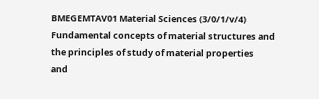BMEGEMTAV01 Material Sciences (3/0/1/v/4)
Fundamental concepts of material structures and the principles of study of material properties
and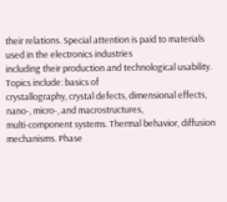their relations. Special attention is paid to materials used in the electronics industries
including their production and technological usability. Topics include: basics of
crystallography, crystal defects, dimensional effects, nano-, micro-, and macrostructures,
multi-component systems. Thermal behavior, diffusion mechanisms. Phase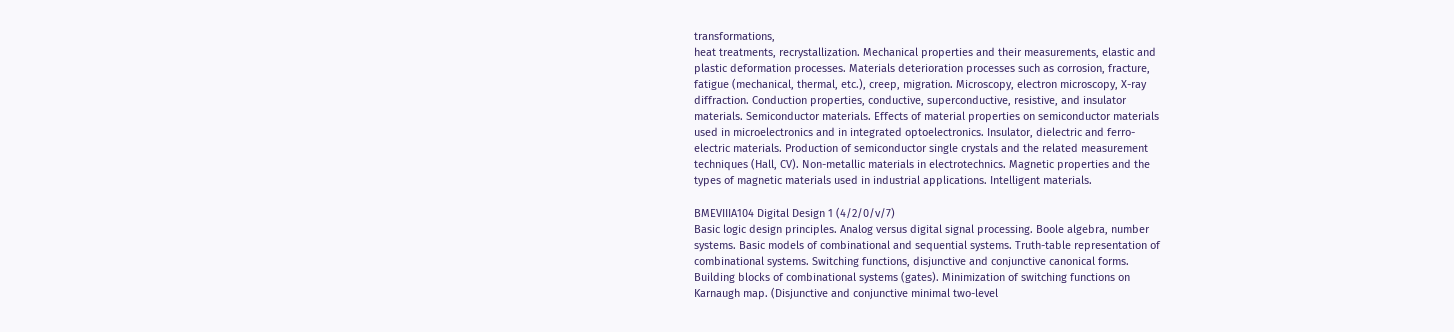transformations,
heat treatments, recrystallization. Mechanical properties and their measurements, elastic and
plastic deformation processes. Materials deterioration processes such as corrosion, fracture,
fatigue (mechanical, thermal, etc.), creep, migration. Microscopy, electron microscopy, X-ray
diffraction. Conduction properties, conductive, superconductive, resistive, and insulator
materials. Semiconductor materials. Effects of material properties on semiconductor materials
used in microelectronics and in integrated optoelectronics. Insulator, dielectric and ferro-
electric materials. Production of semiconductor single crystals and the related measurement
techniques (Hall, CV). Non-metallic materials in electrotechnics. Magnetic properties and the
types of magnetic materials used in industrial applications. Intelligent materials.

BMEVIIIA104 Digital Design 1 (4/2/0/v/7)
Basic logic design principles. Analog versus digital signal processing. Boole algebra, number
systems. Basic models of combinational and sequential systems. Truth-table representation of
combinational systems. Switching functions, disjunctive and conjunctive canonical forms.
Building blocks of combinational systems (gates). Minimization of switching functions on
Karnaugh map. (Disjunctive and conjunctive minimal two-level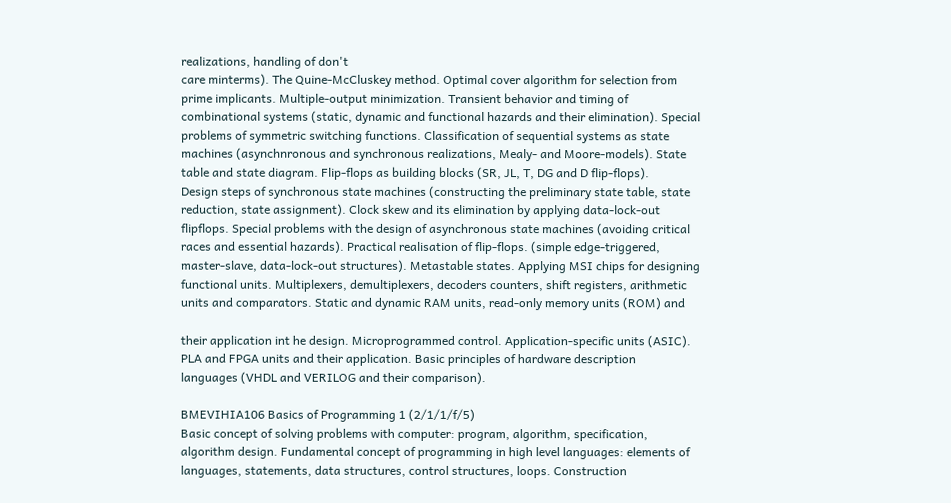realizations, handling of don't
care minterms). The Quine-McCluskey method. Optimal cover algorithm for selection from
prime implicants. Multiple-output minimization. Transient behavior and timing of
combinational systems (static, dynamic and functional hazards and their elimination). Special
problems of symmetric switching functions. Classification of sequential systems as state
machines (asynchnronous and synchronous realizations, Mealy- and Moore-models). State
table and state diagram. Flip-flops as building blocks (SR, JL, T, DG and D flip-flops).
Design steps of synchronous state machines (constructing the preliminary state table, state
reduction, state assignment). Clock skew and its elimination by applying data-lock-out
flipflops. Special problems with the design of asynchronous state machines (avoiding critical
races and essential hazards). Practical realisation of flip-flops. (simple edge-triggered,
master-slave, data-lock-out structures). Metastable states. Applying MSI chips for designing
functional units. Multiplexers, demultiplexers, decoders counters, shift registers, arithmetic
units and comparators. Static and dynamic RAM units, read-only memory units (ROM) and

their application int he design. Microprogrammed control. Application-specific units (ASIC).
PLA and FPGA units and their application. Basic principles of hardware description
languages (VHDL and VERILOG and their comparison).

BMEVIHIA106 Basics of Programming 1 (2/1/1/f/5)
Basic concept of solving problems with computer: program, algorithm, specification,
algorithm design. Fundamental concept of programming in high level languages: elements of
languages, statements, data structures, control structures, loops. Construction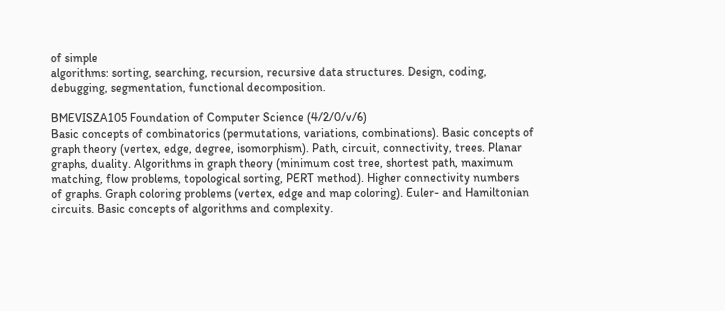of simple
algorithms: sorting, searching, recursion, recursive data structures. Design, coding,
debugging, segmentation, functional decomposition.

BMEVISZA105 Foundation of Computer Science (4/2/0/v/6)
Basic concepts of combinatorics (permutations, variations, combinations). Basic concepts of
graph theory (vertex, edge, degree, isomorphism). Path, circuit, connectivity, trees. Planar
graphs, duality. Algorithms in graph theory (minimum cost tree, shortest path, maximum
matching, flow problems, topological sorting, PERT method). Higher connectivity numbers
of graphs. Graph coloring problems (vertex, edge and map coloring). Euler- and Hamiltonian
circuits. Basic concepts of algorithms and complexity.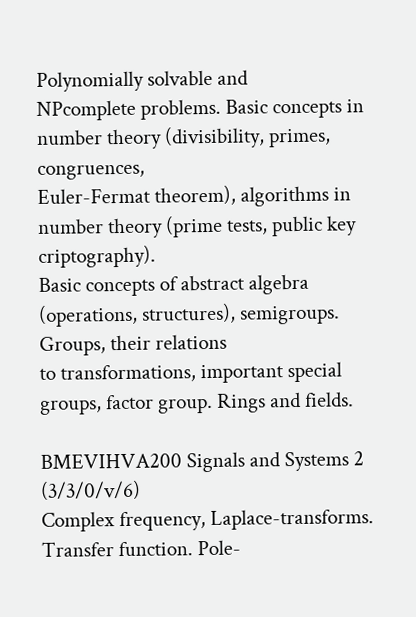Polynomially solvable and
NPcomplete problems. Basic concepts in number theory (divisibility, primes, congruences,
Euler-Fermat theorem), algorithms in number theory (prime tests, public key criptography).
Basic concepts of abstract algebra (operations, structures), semigroups. Groups, their relations
to transformations, important special groups, factor group. Rings and fields.

BMEVIHVA200 Signals and Systems 2 (3/3/0/v/6)
Complex frequency, Laplace-transforms. Transfer function. Pole-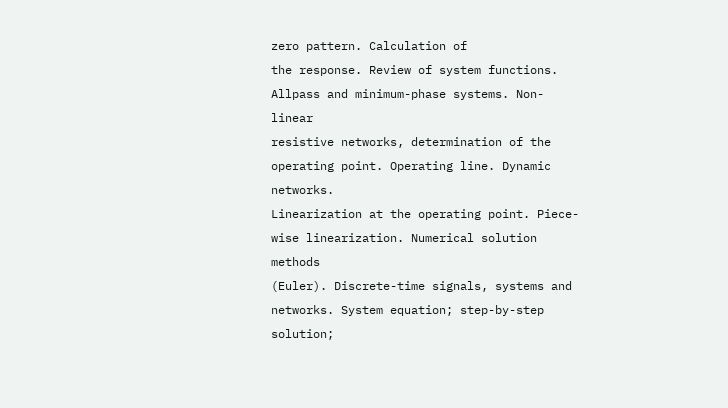zero pattern. Calculation of
the response. Review of system functions. Allpass and minimum-phase systems. Non-linear
resistive networks, determination of the operating point. Operating line. Dynamic networks.
Linearization at the operating point. Piece-wise linearization. Numerical solution methods
(Euler). Discrete-time signals, systems and networks. System equation; step-by-step solution;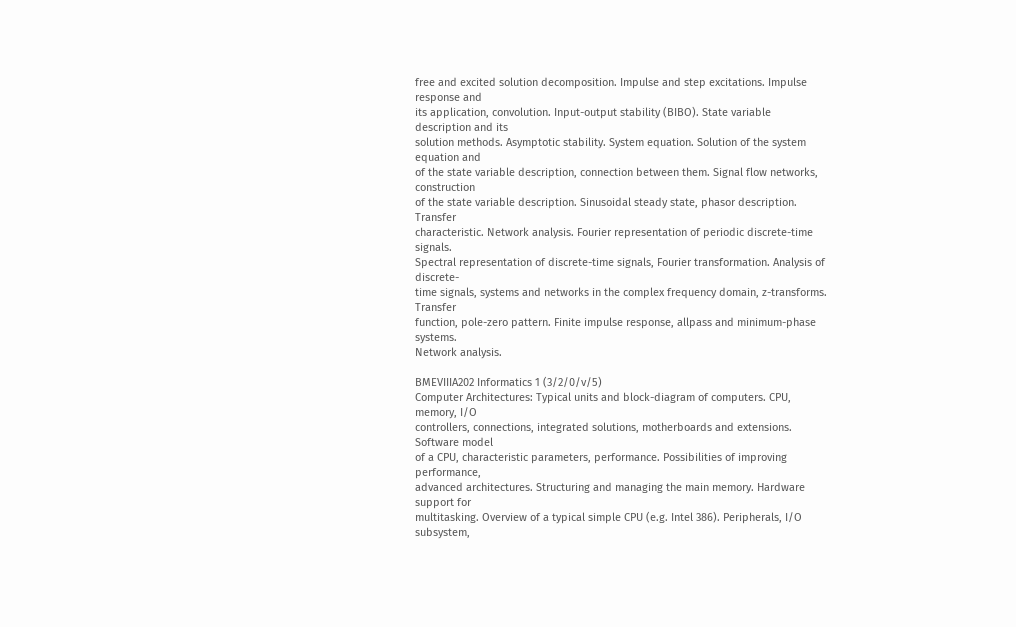free and excited solution decomposition. Impulse and step excitations. Impulse response and
its application, convolution. Input-output stability (BIBO). State variable description and its
solution methods. Asymptotic stability. System equation. Solution of the system equation and
of the state variable description, connection between them. Signal flow networks, construction
of the state variable description. Sinusoidal steady state, phasor description. Transfer
characteristic. Network analysis. Fourier representation of periodic discrete-time signals.
Spectral representation of discrete-time signals, Fourier transformation. Analysis of discrete-
time signals, systems and networks in the complex frequency domain, z-transforms. Transfer
function, pole-zero pattern. Finite impulse response, allpass and minimum-phase systems.
Network analysis.

BMEVIIIA202 Informatics 1 (3/2/0/v/5)
Computer Architectures: Typical units and block-diagram of computers. CPU, memory, I/O
controllers, connections, integrated solutions, motherboards and extensions. Software model
of a CPU, characteristic parameters, performance. Possibilities of improving performance,
advanced architectures. Structuring and managing the main memory. Hardware support for
multitasking. Overview of a typical simple CPU (e.g. Intel 386). Peripherals, I/O subsystem,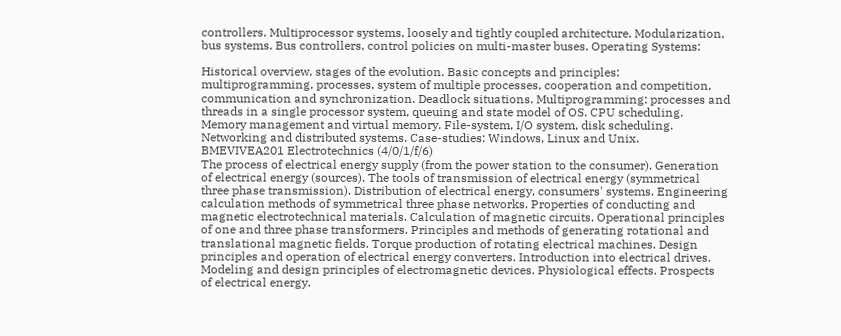controllers. Multiprocessor systems, loosely and tightly coupled architecture. Modularization,
bus systems. Bus controllers, control policies on multi-master buses. Operating Systems:

Historical overview, stages of the evolution. Basic concepts and principles:
multiprogramming, processes, system of multiple processes, cooperation and competition,
communication and synchronization. Deadlock situations. Multiprogramming: processes and
threads in a single processor system, queuing and state model of OS. CPU scheduling.
Memory management and virtual memory. File-system, I/O system, disk scheduling.
Networking and distributed systems. Case-studies: Windows, Linux and Unix.
BMEVIVEA201 Electrotechnics (4/0/1/f/6)
The process of electrical energy supply (from the power station to the consumer). Generation
of electrical energy (sources). The tools of transmission of electrical energy (symmetrical
three phase transmission). Distribution of electrical energy, consumers' systems. Engineering
calculation methods of symmetrical three phase networks. Properties of conducting and
magnetic electrotechnical materials. Calculation of magnetic circuits. Operational principles
of one and three phase transformers. Principles and methods of generating rotational and
translational magnetic fields. Torque production of rotating electrical machines. Design
principles and operation of electrical energy converters. Introduction into electrical drives.
Modeling and design principles of electromagnetic devices. Physiological effects. Prospects
of electrical energy.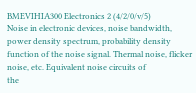BMEVIHIA300 Electronics 2 (4/2/0/v/5)
Noise in electronic devices, noise bandwidth, power density spectrum, probability density
function of the noise signal. Thermal noise, flicker noise, etc. Equivalent noise circuits of
the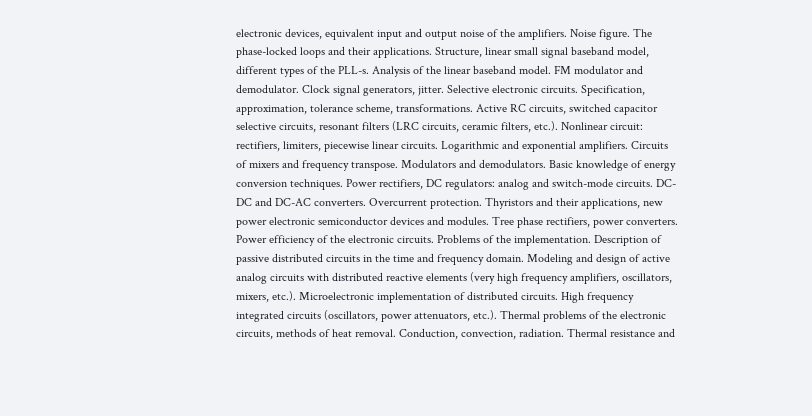electronic devices, equivalent input and output noise of the amplifiers. Noise figure. The
phase-locked loops and their applications. Structure, linear small signal baseband model,
different types of the PLL-s. Analysis of the linear baseband model. FM modulator and
demodulator. Clock signal generators, jitter. Selective electronic circuits. Specification,
approximation, tolerance scheme, transformations. Active RC circuits, switched capacitor
selective circuits, resonant filters (LRC circuits, ceramic filters, etc.). Nonlinear circuit:
rectifiers, limiters, piecewise linear circuits. Logarithmic and exponential amplifiers. Circuits
of mixers and frequency transpose. Modulators and demodulators. Basic knowledge of energy
conversion techniques. Power rectifiers, DC regulators: analog and switch-mode circuits. DC-
DC and DC-AC converters. Overcurrent protection. Thyristors and their applications, new
power electronic semiconductor devices and modules. Tree phase rectifiers, power converters.
Power efficiency of the electronic circuits. Problems of the implementation. Description of
passive distributed circuits in the time and frequency domain. Modeling and design of active
analog circuits with distributed reactive elements (very high frequency amplifiers, oscillators,
mixers, etc.). Microelectronic implementation of distributed circuits. High frequency
integrated circuits (oscillators, power attenuators, etc.). Thermal problems of the electronic
circuits, methods of heat removal. Conduction, convection, radiation. Thermal resistance and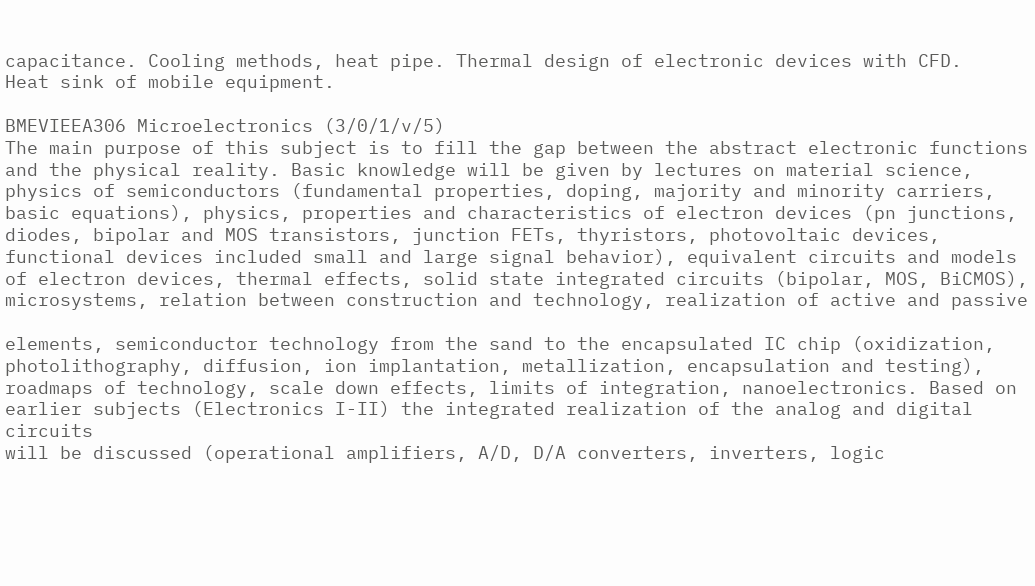capacitance. Cooling methods, heat pipe. Thermal design of electronic devices with CFD.
Heat sink of mobile equipment.

BMEVIEEA306 Microelectronics (3/0/1/v/5)
The main purpose of this subject is to fill the gap between the abstract electronic functions
and the physical reality. Basic knowledge will be given by lectures on material science,
physics of semiconductors (fundamental properties, doping, majority and minority carriers,
basic equations), physics, properties and characteristics of electron devices (pn junctions,
diodes, bipolar and MOS transistors, junction FETs, thyristors, photovoltaic devices,
functional devices included small and large signal behavior), equivalent circuits and models
of electron devices, thermal effects, solid state integrated circuits (bipolar, MOS, BiCMOS),
microsystems, relation between construction and technology, realization of active and passive

elements, semiconductor technology from the sand to the encapsulated IC chip (oxidization,
photolithography, diffusion, ion implantation, metallization, encapsulation and testing),
roadmaps of technology, scale down effects, limits of integration, nanoelectronics. Based on
earlier subjects (Electronics I-II) the integrated realization of the analog and digital circuits
will be discussed (operational amplifiers, A/D, D/A converters, inverters, logic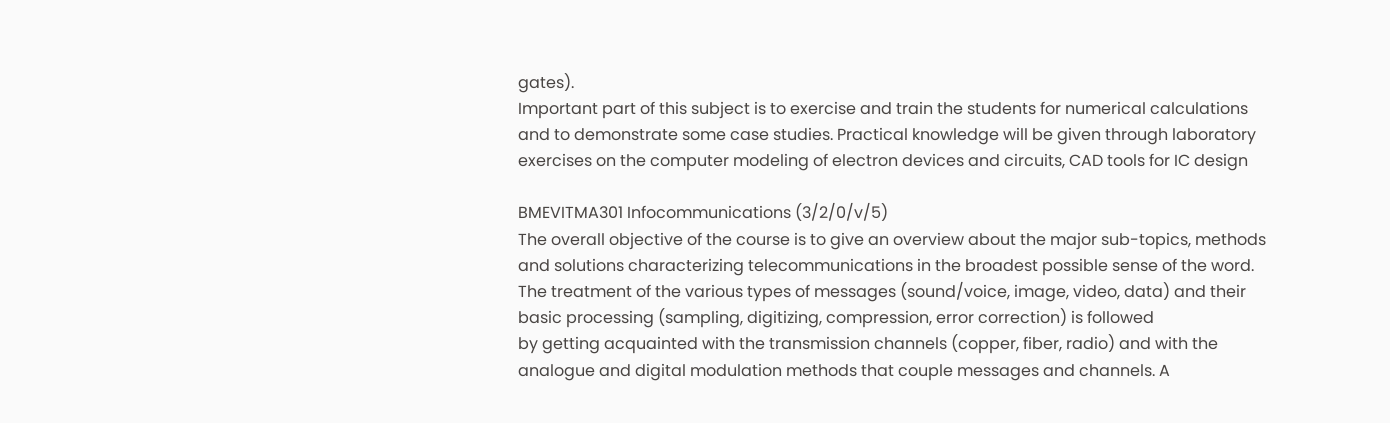gates).
Important part of this subject is to exercise and train the students for numerical calculations
and to demonstrate some case studies. Practical knowledge will be given through laboratory
exercises on the computer modeling of electron devices and circuits, CAD tools for IC design

BMEVITMA301 Infocommunications (3/2/0/v/5)
The overall objective of the course is to give an overview about the major sub-topics, methods
and solutions characterizing telecommunications in the broadest possible sense of the word.
The treatment of the various types of messages (sound/voice, image, video, data) and their
basic processing (sampling, digitizing, compression, error correction) is followed
by getting acquainted with the transmission channels (copper, fiber, radio) and with the
analogue and digital modulation methods that couple messages and channels. A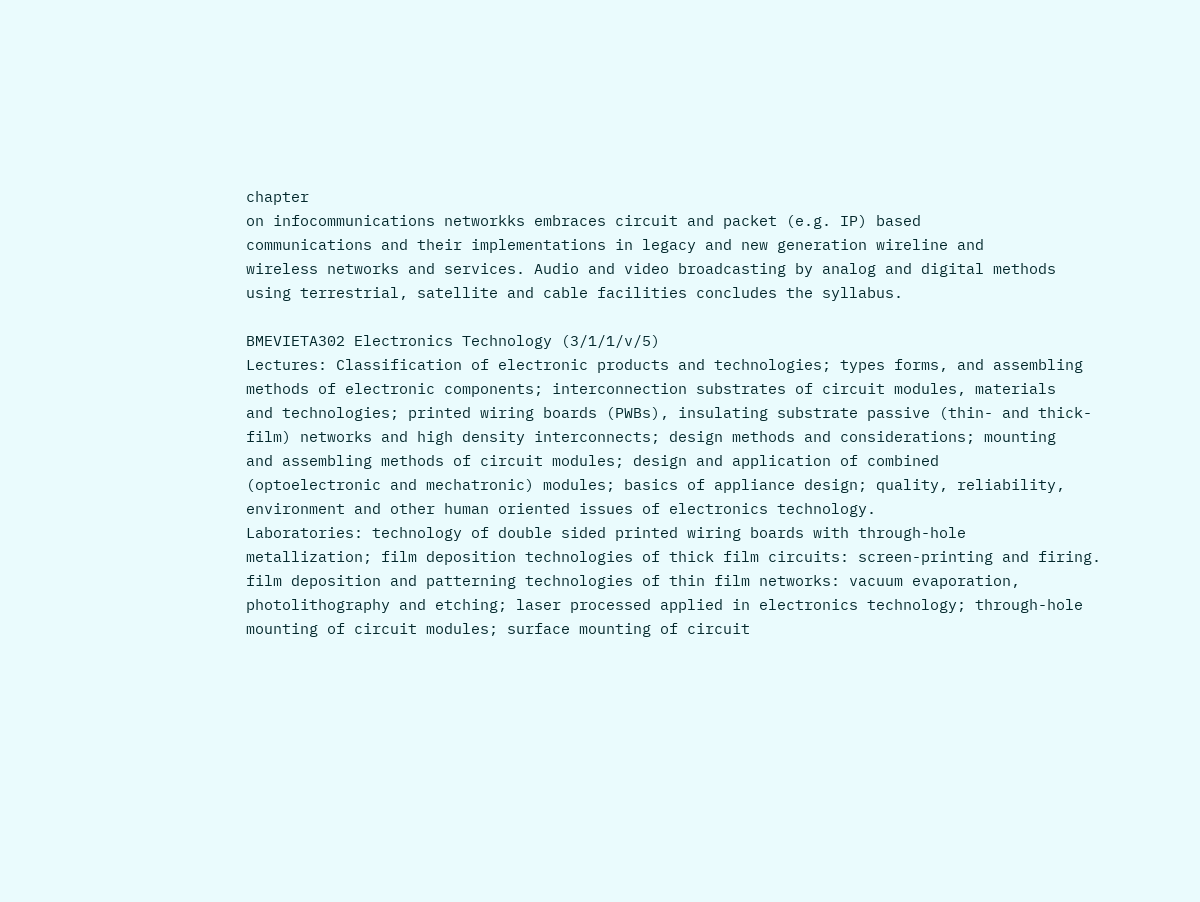chapter
on infocommunications networkks embraces circuit and packet (e.g. IP) based
communications and their implementations in legacy and new generation wireline and
wireless networks and services. Audio and video broadcasting by analog and digital methods
using terrestrial, satellite and cable facilities concludes the syllabus.

BMEVIETA302 Electronics Technology (3/1/1/v/5)
Lectures: Classification of electronic products and technologies; types forms, and assembling
methods of electronic components; interconnection substrates of circuit modules, materials
and technologies; printed wiring boards (PWBs), insulating substrate passive (thin- and thick-
film) networks and high density interconnects; design methods and considerations; mounting
and assembling methods of circuit modules; design and application of combined
(optoelectronic and mechatronic) modules; basics of appliance design; quality, reliability,
environment and other human oriented issues of electronics technology.
Laboratories: technology of double sided printed wiring boards with through-hole
metallization; film deposition technologies of thick film circuits: screen-printing and firing.
film deposition and patterning technologies of thin film networks: vacuum evaporation,
photolithography and etching; laser processed applied in electronics technology; through-hole
mounting of circuit modules; surface mounting of circuit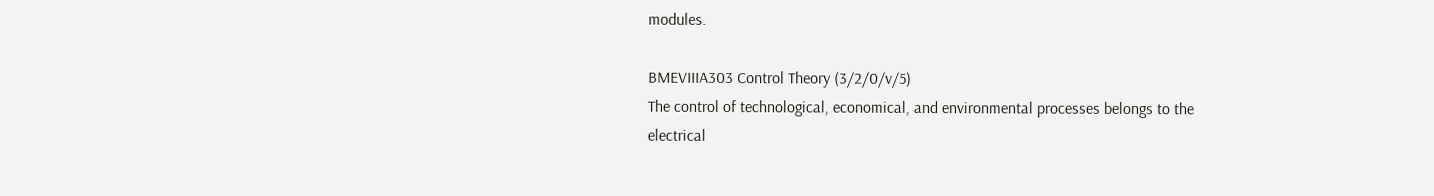modules.

BMEVIIIA303 Control Theory (3/2/0/v/5)
The control of technological, economical, and environmental processes belongs to the
electrical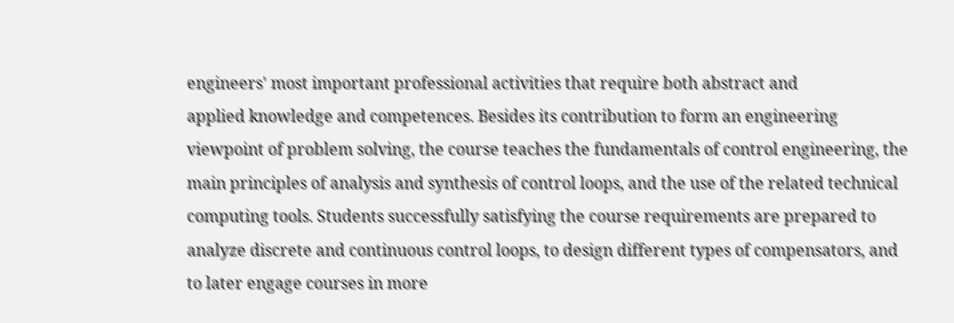engineers' most important professional activities that require both abstract and
applied knowledge and competences. Besides its contribution to form an engineering
viewpoint of problem solving, the course teaches the fundamentals of control engineering, the
main principles of analysis and synthesis of control loops, and the use of the related technical
computing tools. Students successfully satisfying the course requirements are prepared to
analyze discrete and continuous control loops, to design different types of compensators, and
to later engage courses in more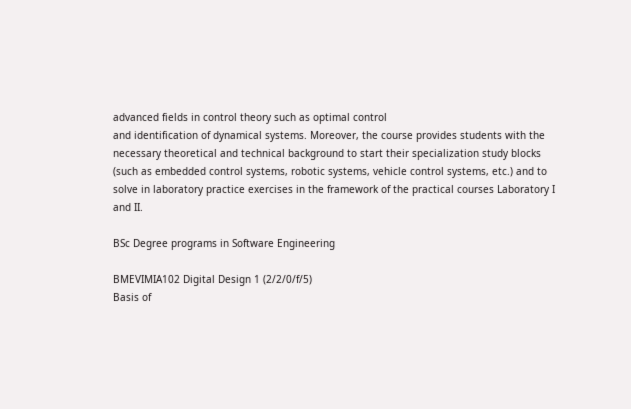advanced fields in control theory such as optimal control
and identification of dynamical systems. Moreover, the course provides students with the
necessary theoretical and technical background to start their specialization study blocks
(such as embedded control systems, robotic systems, vehicle control systems, etc.) and to
solve in laboratory practice exercises in the framework of the practical courses Laboratory I
and II.

BSc Degree programs in Software Engineering

BMEVIMIA102 Digital Design 1 (2/2/0/f/5)
Basis of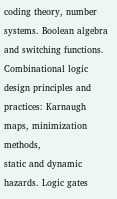coding theory, number systems. Boolean algebra and switching functions.
Combinational logic design principles and practices: Karnaugh maps, minimization methods,
static and dynamic hazards. Logic gates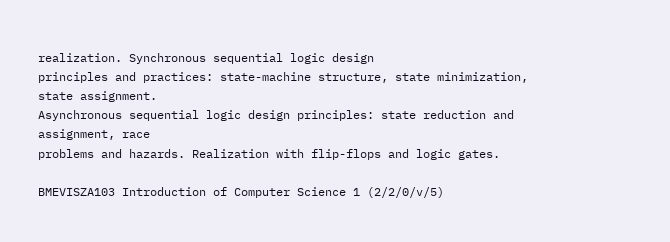realization. Synchronous sequential logic design
principles and practices: state-machine structure, state minimization, state assignment.
Asynchronous sequential logic design principles: state reduction and assignment, race
problems and hazards. Realization with flip-flops and logic gates.

BMEVISZA103 Introduction of Computer Science 1 (2/2/0/v/5)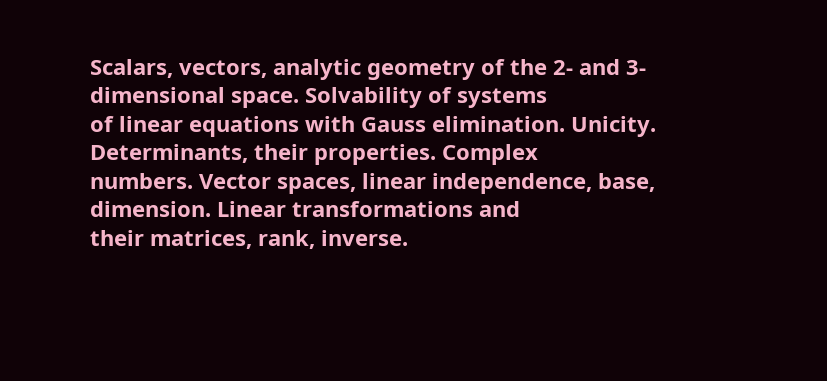Scalars, vectors, analytic geometry of the 2- and 3-dimensional space. Solvability of systems
of linear equations with Gauss elimination. Unicity. Determinants, their properties. Complex
numbers. Vector spaces, linear independence, base, dimension. Linear transformations and
their matrices, rank, inverse.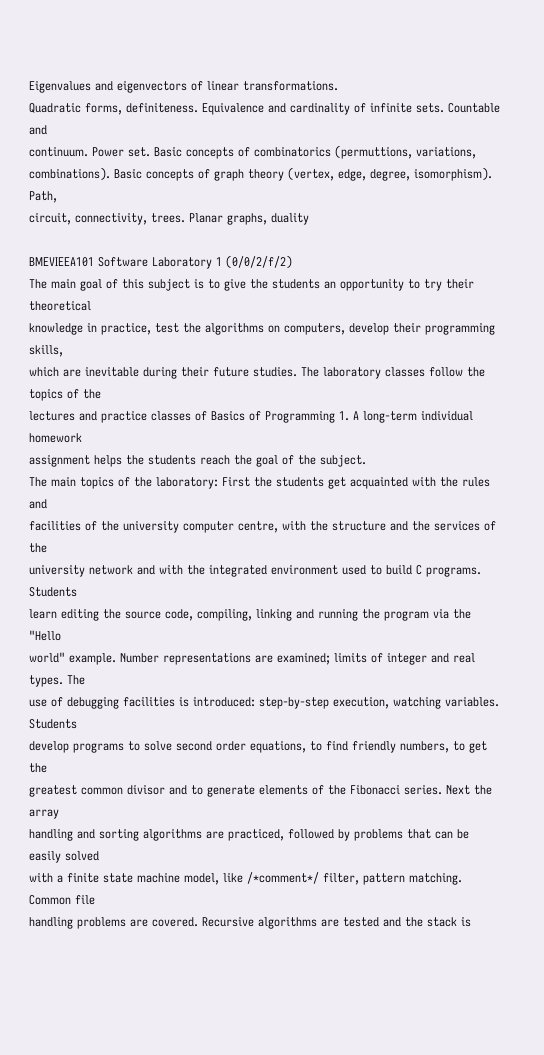Eigenvalues and eigenvectors of linear transformations.
Quadratic forms, definiteness. Equivalence and cardinality of infinite sets. Countable and
continuum. Power set. Basic concepts of combinatorics (permuttions, variations,
combinations). Basic concepts of graph theory (vertex, edge, degree, isomorphism). Path,
circuit, connectivity, trees. Planar graphs, duality

BMEVIEEA101 Software Laboratory 1 (0/0/2/f/2)
The main goal of this subject is to give the students an opportunity to try their theoretical
knowledge in practice, test the algorithms on computers, develop their programming skills,
which are inevitable during their future studies. The laboratory classes follow the topics of the
lectures and practice classes of Basics of Programming 1. A long-term individual homework
assignment helps the students reach the goal of the subject.
The main topics of the laboratory: First the students get acquainted with the rules and
facilities of the university computer centre, with the structure and the services of the
university network and with the integrated environment used to build C programs. Students
learn editing the source code, compiling, linking and running the program via the "Hello
world" example. Number representations are examined; limits of integer and real types. The
use of debugging facilities is introduced: step-by-step execution, watching variables. Students
develop programs to solve second order equations, to find friendly numbers, to get the
greatest common divisor and to generate elements of the Fibonacci series. Next the array
handling and sorting algorithms are practiced, followed by problems that can be easily solved
with a finite state machine model, like /*comment*/ filter, pattern matching. Common file
handling problems are covered. Recursive algorithms are tested and the stack is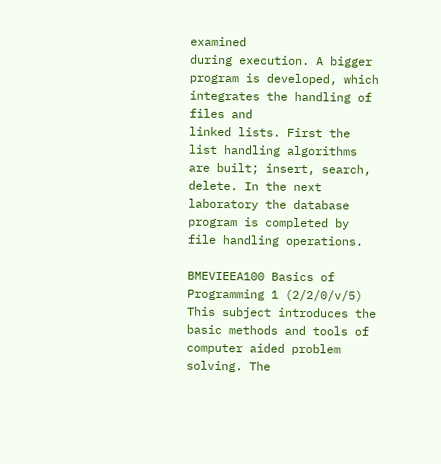examined
during execution. A bigger program is developed, which integrates the handling of files and
linked lists. First the list handling algorithms are built; insert, search, delete. In the next
laboratory the database program is completed by file handling operations.

BMEVIEEA100 Basics of Programming 1 (2/2/0/v/5)
This subject introduces the basic methods and tools of computer aided problem solving. The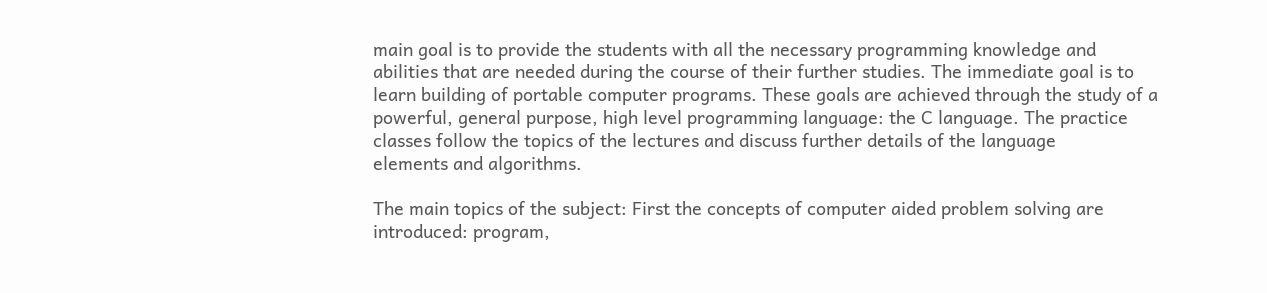main goal is to provide the students with all the necessary programming knowledge and
abilities that are needed during the course of their further studies. The immediate goal is to
learn building of portable computer programs. These goals are achieved through the study of a
powerful, general purpose, high level programming language: the C language. The practice
classes follow the topics of the lectures and discuss further details of the language
elements and algorithms.

The main topics of the subject: First the concepts of computer aided problem solving are
introduced: program,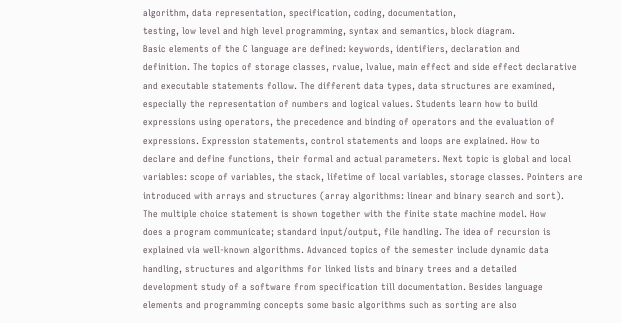algorithm, data representation, specification, coding, documentation,
testing, low level and high level programming, syntax and semantics, block diagram.
Basic elements of the C language are defined: keywords, identifiers, declaration and
definition. The topics of storage classes, rvalue, lvalue, main effect and side effect declarative
and executable statements follow. The different data types, data structures are examined,
especially the representation of numbers and logical values. Students learn how to build
expressions using operators, the precedence and binding of operators and the evaluation of
expressions. Expression statements, control statements and loops are explained. How to
declare and define functions, their formal and actual parameters. Next topic is global and local
variables: scope of variables, the stack, lifetime of local variables, storage classes. Pointers are
introduced with arrays and structures (array algorithms: linear and binary search and sort).
The multiple choice statement is shown together with the finite state machine model. How
does a program communicate; standard input/output, file handling. The idea of recursion is
explained via well-known algorithms. Advanced topics of the semester include dynamic data
handling, structures and algorithms for linked lists and binary trees and a detailed
development study of a software from specification till documentation. Besides language
elements and programming concepts some basic algorithms such as sorting are also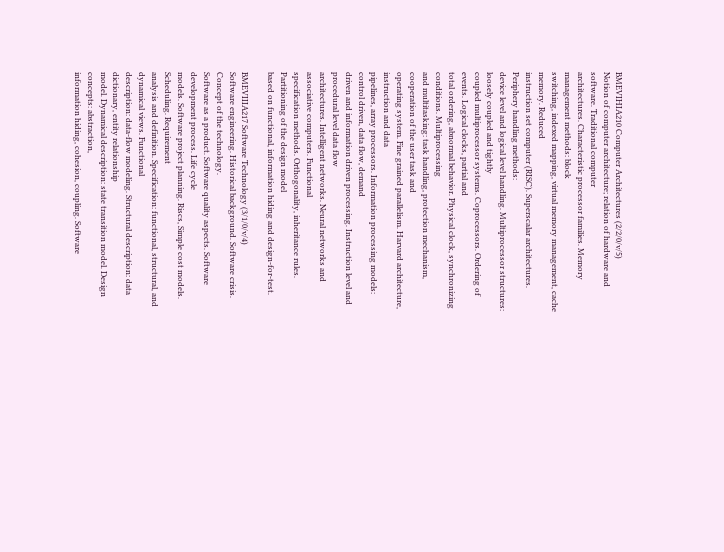BMEVIHIA210 Computer Architectures (2/2/0/v/5)
Notion of computer architecture; relation of hardware and software. Traditional computer
architectures. Characteristic processor families. Memory management methods: block
switching, indexed mapping, virtual memory management, cache memory. Reduced
instruction set computer (RISC). Superscalar architectures. Periphery handling methods:
device level and logical level handling. Multiprocessor structures: loosely coupled and tightly
coupled multiprocessor systems. Coprocessors. Ordering of events. Logical clocks, partial and
total ordering, abnormal behavior. Physical clock, synchronizing conditions. Multiprocessing
and multitasking: task handling, protection mechanism, cooperation of the user task and
operating system. Fine grained parallelism. Harvard architecture, instruction and data
pipelines, array processors. Information processing models: control driven, data flow, demand
driven and information driven processing. Instruction level and procedural level data flow
architectures. Intelligent networks. Neural networks and associative computers. Functional
specification methods. Orthogonality, inheritance rules. Partitioning of the design model
based on functional, information hiding and design-for-test.

BMEVIIIA217 Software Technology (3/1/0/v/4)
Software engineering. Historical background. Software crisis. Concept of the technology.
Software as a product. Software quality aspects. Software development process. Life cycle
models. Software project planning. Riscs, Simple cost models. Scheduling. Requirement
analysis and definition. Specification: functional, structural, and dynamical views. Functional
description: data-flow modeling. Structural description: data dictionary, entity relationship
model. Dynamical description: state transition model. Design concepts: abstraction,
information hiding, cohesion, coupling. Software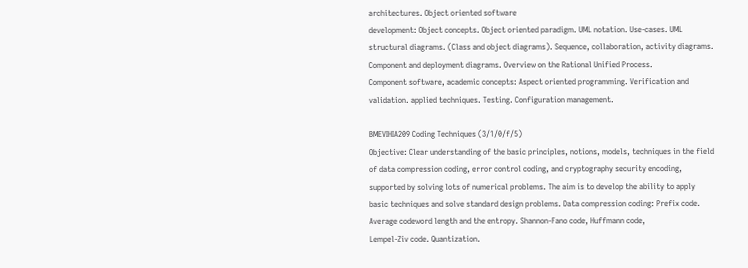architectures. Object oriented software
development: Object concepts. Object oriented paradigm. UML notation. Use-cases. UML
structural diagrams. (Class and object diagrams). Sequence, collaboration, activity diagrams.
Component and deployment diagrams. Overview on the Rational Unified Process.
Component software, academic concepts: Aspect oriented programming. Verification and
validation. applied techniques. Testing. Configuration management.

BMEVIHIA209 Coding Techniques (3/1/0/f/5)
Objective: Clear understanding of the basic principles, notions, models, techniques in the field
of data compression coding, error control coding, and cryptography security encoding,
supported by solving lots of numerical problems. The aim is to develop the ability to apply
basic techniques and solve standard design problems. Data compression coding: Prefix code.
Average codeword length and the entropy. Shannon-Fano code, Huffmann code,
Lempel-Ziv code. Quantization.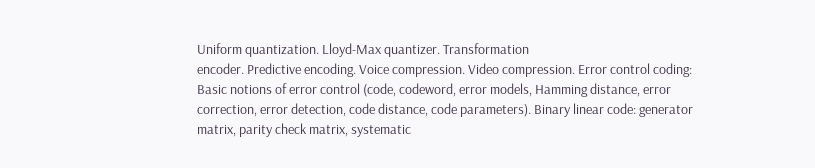Uniform quantization. Lloyd-Max quantizer. Transformation
encoder. Predictive encoding. Voice compression. Video compression. Error control coding:
Basic notions of error control (code, codeword, error models, Hamming distance, error
correction, error detection, code distance, code parameters). Binary linear code: generator
matrix, parity check matrix, systematic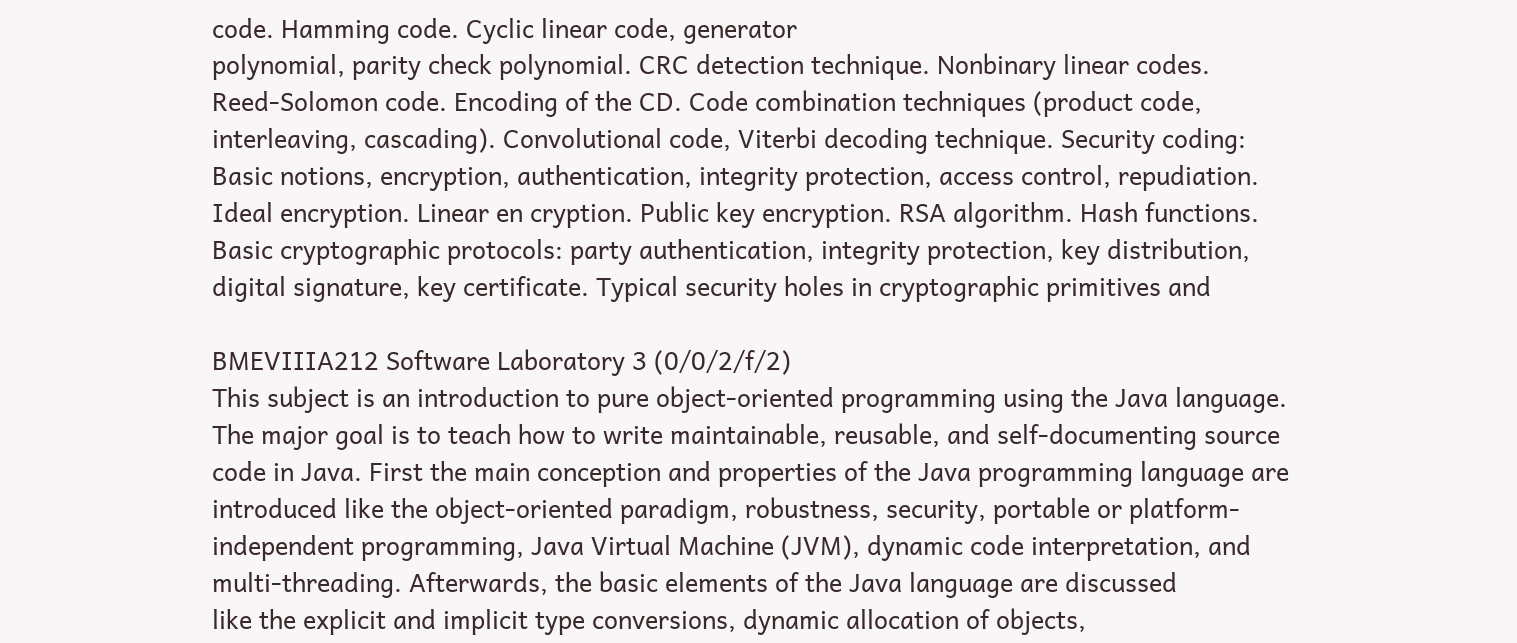code. Hamming code. Cyclic linear code, generator
polynomial, parity check polynomial. CRC detection technique. Nonbinary linear codes.
Reed-Solomon code. Encoding of the CD. Code combination techniques (product code,
interleaving, cascading). Convolutional code, Viterbi decoding technique. Security coding:
Basic notions, encryption, authentication, integrity protection, access control, repudiation.
Ideal encryption. Linear en cryption. Public key encryption. RSA algorithm. Hash functions.
Basic cryptographic protocols: party authentication, integrity protection, key distribution,
digital signature, key certificate. Typical security holes in cryptographic primitives and

BMEVIIIA212 Software Laboratory 3 (0/0/2/f/2)
This subject is an introduction to pure object-oriented programming using the Java language.
The major goal is to teach how to write maintainable, reusable, and self-documenting source
code in Java. First the main conception and properties of the Java programming language are
introduced like the object-oriented paradigm, robustness, security, portable or platform-
independent programming, Java Virtual Machine (JVM), dynamic code interpretation, and
multi-threading. Afterwards, the basic elements of the Java language are discussed
like the explicit and implicit type conversions, dynamic allocation of objects,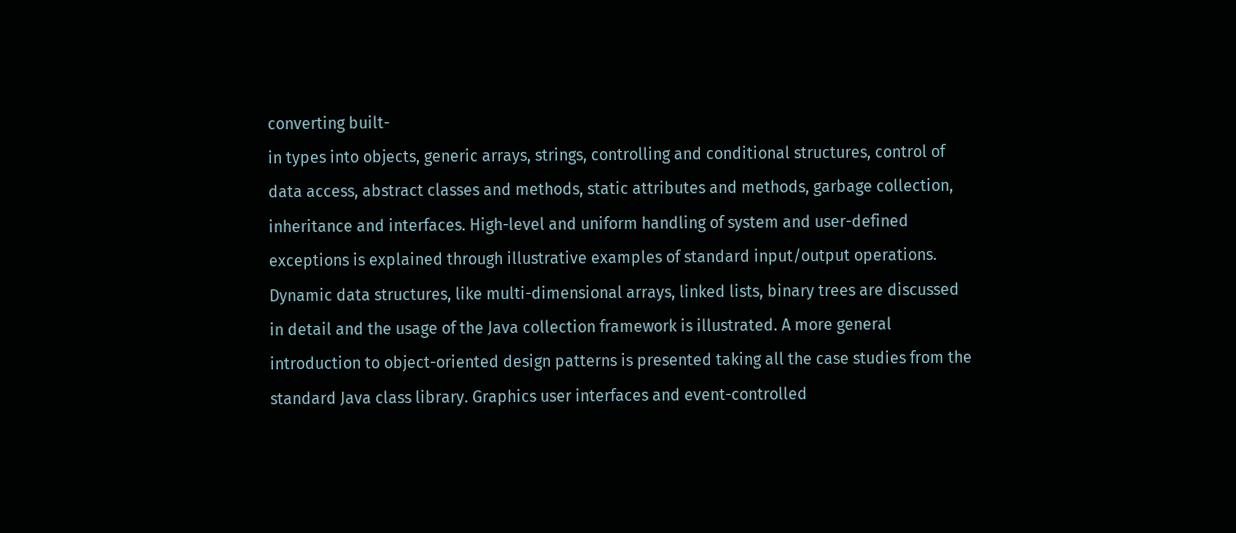converting built-
in types into objects, generic arrays, strings, controlling and conditional structures, control of
data access, abstract classes and methods, static attributes and methods, garbage collection,
inheritance and interfaces. High-level and uniform handling of system and user-defined
exceptions is explained through illustrative examples of standard input/output operations.
Dynamic data structures, like multi-dimensional arrays, linked lists, binary trees are discussed
in detail and the usage of the Java collection framework is illustrated. A more general
introduction to object-oriented design patterns is presented taking all the case studies from the
standard Java class library. Graphics user interfaces and event-controlled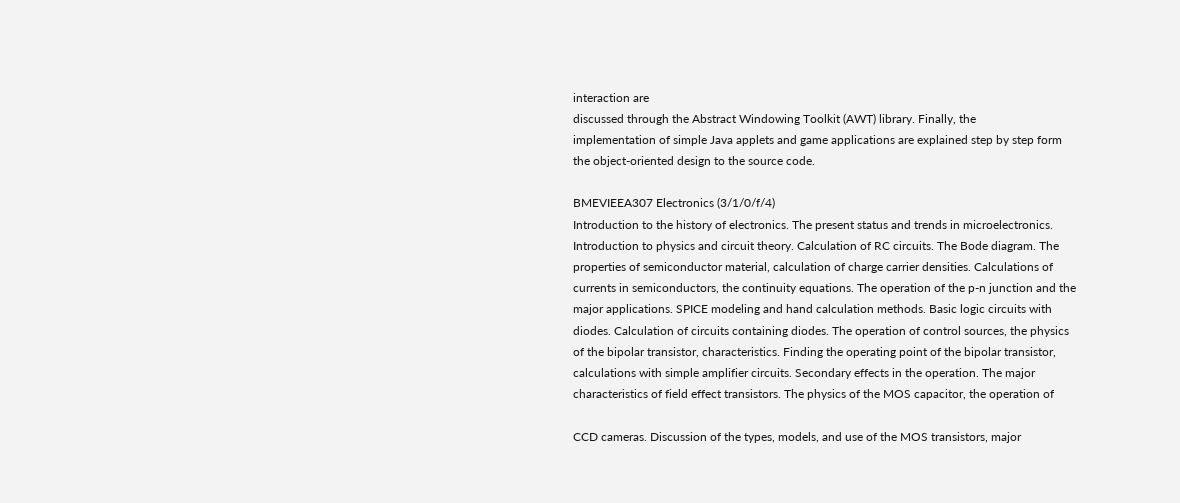interaction are
discussed through the Abstract Windowing Toolkit (AWT) library. Finally, the
implementation of simple Java applets and game applications are explained step by step form
the object-oriented design to the source code.

BMEVIEEA307 Electronics (3/1/0/f/4)
Introduction to the history of electronics. The present status and trends in microelectronics.
Introduction to physics and circuit theory. Calculation of RC circuits. The Bode diagram. The
properties of semiconductor material, calculation of charge carrier densities. Calculations of
currents in semiconductors, the continuity equations. The operation of the p-n junction and the
major applications. SPICE modeling and hand calculation methods. Basic logic circuits with
diodes. Calculation of circuits containing diodes. The operation of control sources, the physics
of the bipolar transistor, characteristics. Finding the operating point of the bipolar transistor,
calculations with simple amplifier circuits. Secondary effects in the operation. The major
characteristics of field effect transistors. The physics of the MOS capacitor, the operation of

CCD cameras. Discussion of the types, models, and use of the MOS transistors, major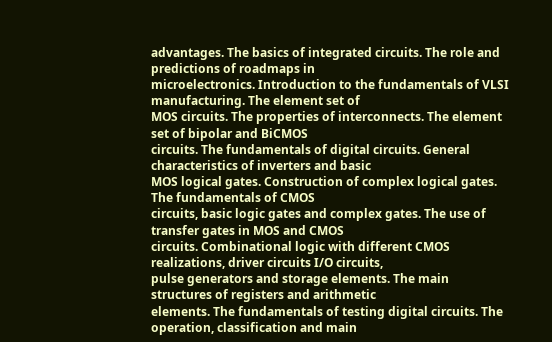advantages. The basics of integrated circuits. The role and predictions of roadmaps in
microelectronics. Introduction to the fundamentals of VLSI manufacturing. The element set of
MOS circuits. The properties of interconnects. The element set of bipolar and BiCMOS
circuits. The fundamentals of digital circuits. General characteristics of inverters and basic
MOS logical gates. Construction of complex logical gates. The fundamentals of CMOS
circuits, basic logic gates and complex gates. The use of transfer gates in MOS and CMOS
circuits. Combinational logic with different CMOS realizations, driver circuits I/O circuits,
pulse generators and storage elements. The main structures of registers and arithmetic
elements. The fundamentals of testing digital circuits. The operation, classification and main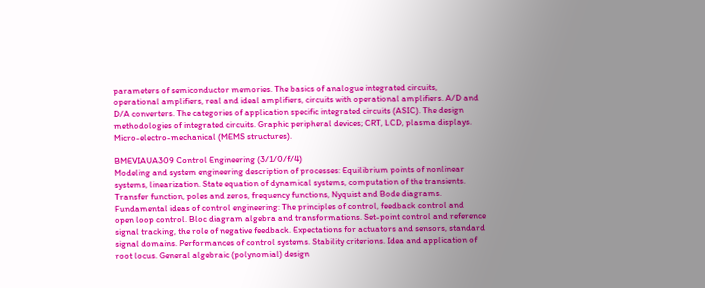parameters of semiconductor memories. The basics of analogue integrated circuits,
operational amplifiers, real and ideal amplifiers, circuits with operational amplifiers. A/D and
D/A converters. The categories of application specific integrated circuits (ASIC). The design
methodologies of integrated circuits. Graphic peripheral devices; CRT, LCD, plasma displays.
Micro-electro-mechanical (MEMS structures).

BMEVIAUA309 Control Engineering (3/1/0/f/4)
Modeling and system engineering description of processes: Equilibrium points of nonlinear
systems, linearization. State equation of dynamical systems, computation of the transients.
Transfer function, poles and zeros, frequency functions, Nyquist and Bode diagrams.
Fundamental ideas of control engineering: The principles of control, feedback control and
open loop control. Bloc diagram algebra and transformations. Set-point control and reference
signal tracking, the role of negative feedback. Expectations for actuators and sensors, standard
signal domains. Performances of control systems. Stability criterions. Idea and application of
root locus. General algebraic (polynomial) design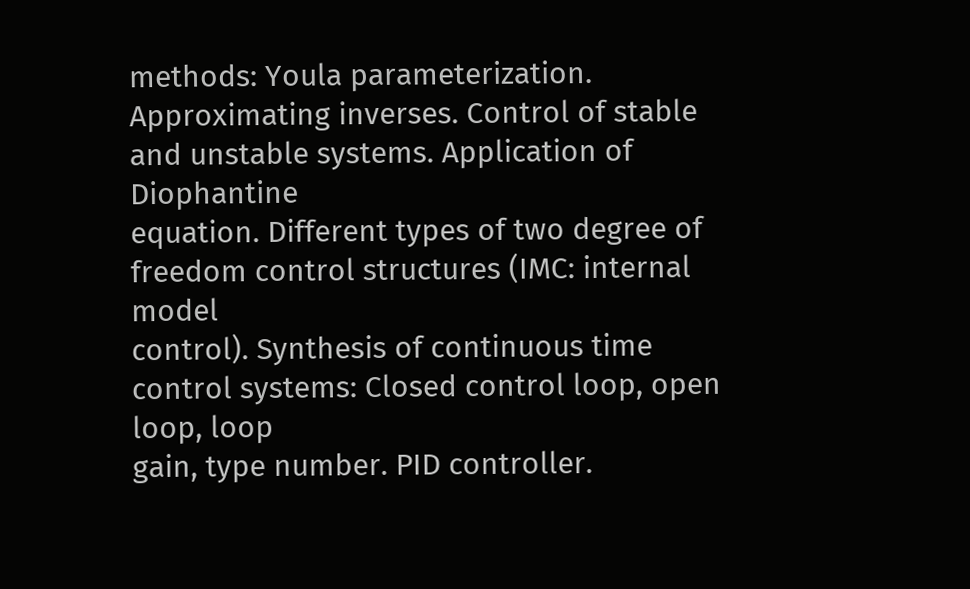methods: Youla parameterization.
Approximating inverses. Control of stable and unstable systems. Application of Diophantine
equation. Different types of two degree of freedom control structures (IMC: internal model
control). Synthesis of continuous time control systems: Closed control loop, open loop, loop
gain, type number. PID controller.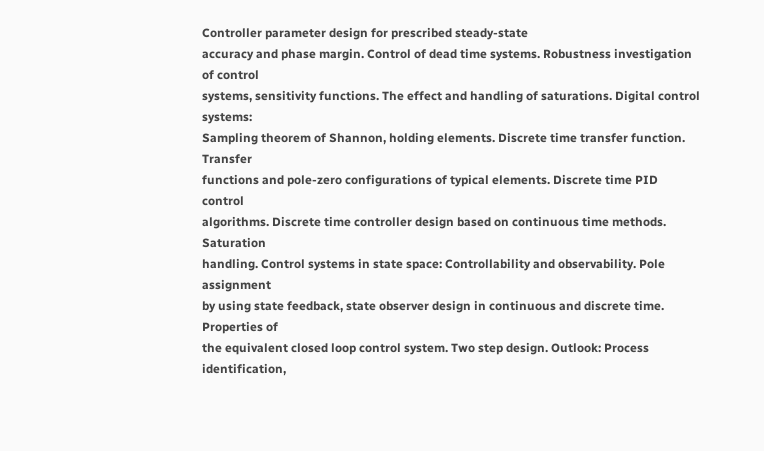Controller parameter design for prescribed steady-state
accuracy and phase margin. Control of dead time systems. Robustness investigation of control
systems, sensitivity functions. The effect and handling of saturations. Digital control systems:
Sampling theorem of Shannon, holding elements. Discrete time transfer function. Transfer
functions and pole-zero configurations of typical elements. Discrete time PID control
algorithms. Discrete time controller design based on continuous time methods. Saturation
handling. Control systems in state space: Controllability and observability. Pole assignment
by using state feedback, state observer design in continuous and discrete time. Properties of
the equivalent closed loop control system. Two step design. Outlook: Process identification,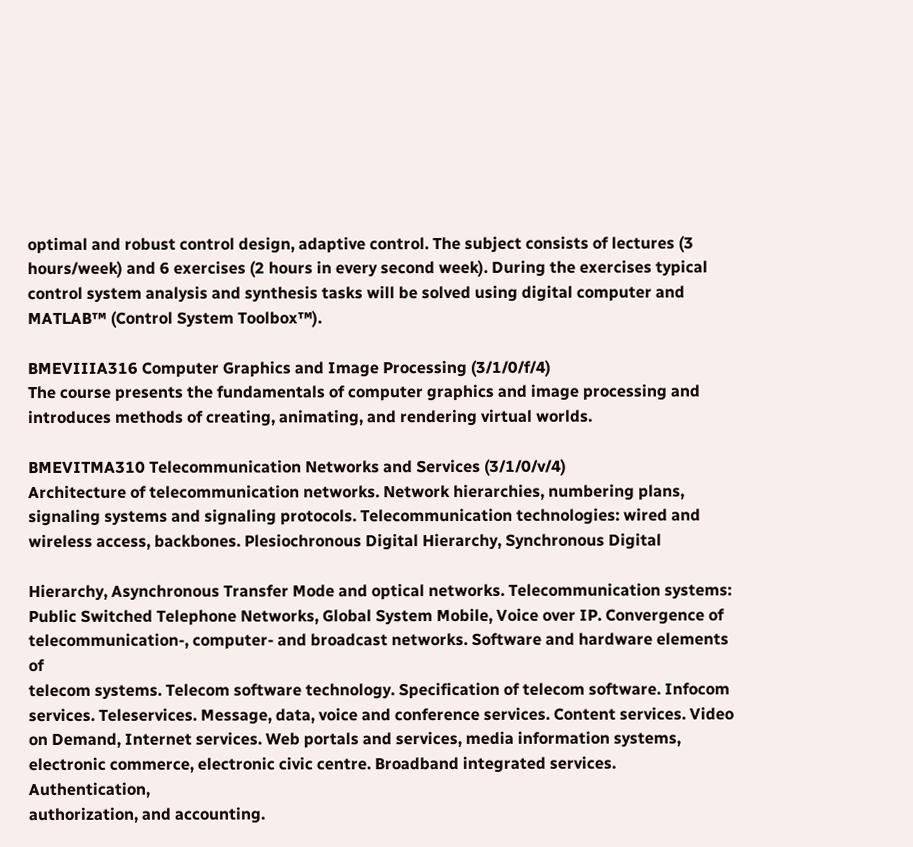optimal and robust control design, adaptive control. The subject consists of lectures (3
hours/week) and 6 exercises (2 hours in every second week). During the exercises typical
control system analysis and synthesis tasks will be solved using digital computer and
MATLAB™ (Control System Toolbox™).

BMEVIIIA316 Computer Graphics and Image Processing (3/1/0/f/4)
The course presents the fundamentals of computer graphics and image processing and
introduces methods of creating, animating, and rendering virtual worlds.

BMEVITMA310 Telecommunication Networks and Services (3/1/0/v/4)
Architecture of telecommunication networks. Network hierarchies, numbering plans,
signaling systems and signaling protocols. Telecommunication technologies: wired and
wireless access, backbones. Plesiochronous Digital Hierarchy, Synchronous Digital

Hierarchy, Asynchronous Transfer Mode and optical networks. Telecommunication systems:
Public Switched Telephone Networks, Global System Mobile, Voice over IP. Convergence of
telecommunication-, computer- and broadcast networks. Software and hardware elements of
telecom systems. Telecom software technology. Specification of telecom software. Infocom
services. Teleservices. Message, data, voice and conference services. Content services. Video
on Demand, Internet services. Web portals and services, media information systems,
electronic commerce, electronic civic centre. Broadband integrated services. Authentication,
authorization, and accounting.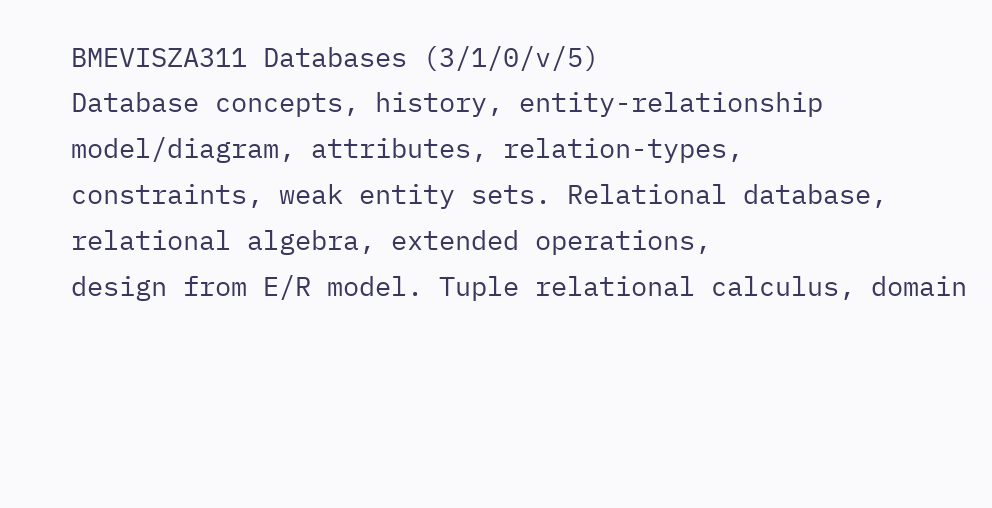BMEVISZA311 Databases (3/1/0/v/5)
Database concepts, history, entity-relationship model/diagram, attributes, relation-types,
constraints, weak entity sets. Relational database, relational algebra, extended operations,
design from E/R model. Tuple relational calculus, domain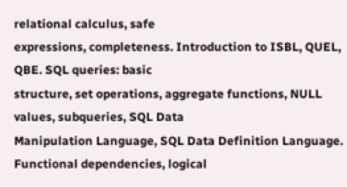relational calculus, safe
expressions, completeness. Introduction to ISBL, QUEL, QBE. SQL queries: basic
structure, set operations, aggregate functions, NULL values, subqueries, SQL Data
Manipulation Language, SQL Data Definition Language. Functional dependencies, logical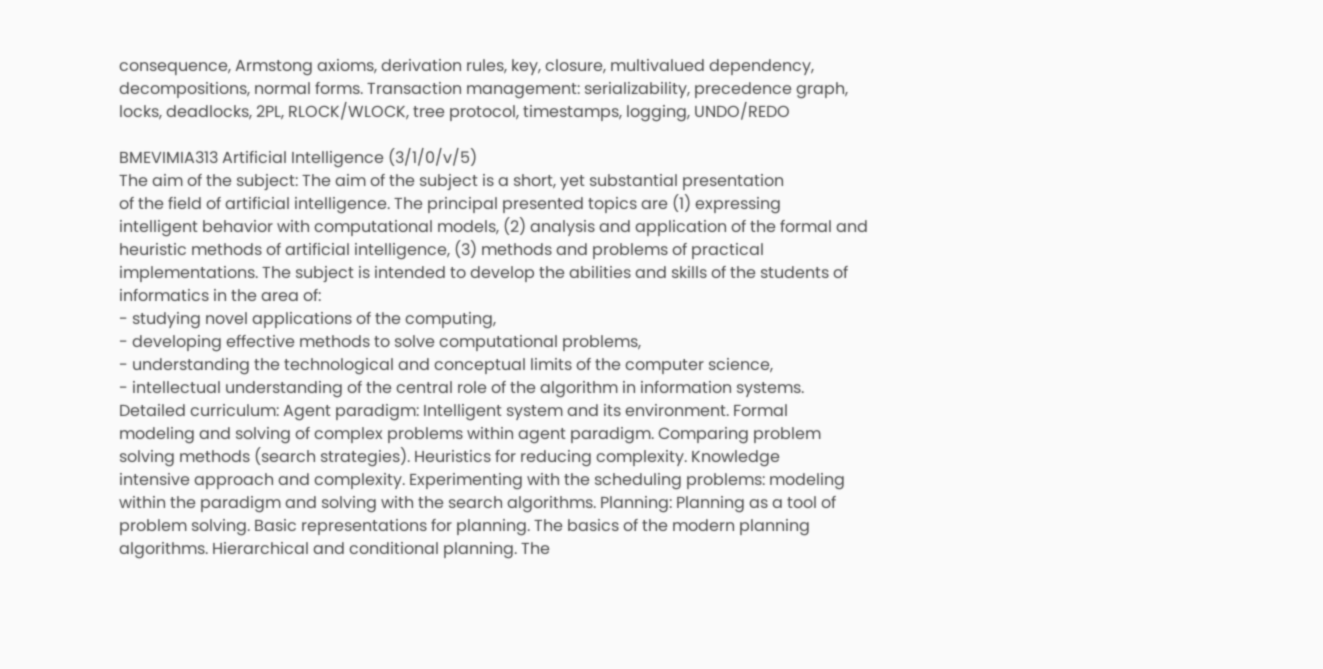consequence, Armstong axioms, derivation rules, key, closure, multivalued dependency,
decompositions, normal forms. Transaction management: serializability, precedence graph,
locks, deadlocks, 2PL, RLOCK/WLOCK, tree protocol, timestamps, logging, UNDO/REDO

BMEVIMIA313 Artificial Intelligence (3/1/0/v/5)
The aim of the subject: The aim of the subject is a short, yet substantial presentation
of the field of artificial intelligence. The principal presented topics are (1) expressing
intelligent behavior with computational models, (2) analysis and application of the formal and
heuristic methods of artificial intelligence, (3) methods and problems of practical
implementations. The subject is intended to develop the abilities and skills of the students of
informatics in the area of:
- studying novel applications of the computing,
- developing effective methods to solve computational problems,
- understanding the technological and conceptual limits of the computer science,
- intellectual understanding of the central role of the algorithm in information systems.
Detailed curriculum: Agent paradigm: Intelligent system and its environment. Formal
modeling and solving of complex problems within agent paradigm. Comparing problem
solving methods (search strategies). Heuristics for reducing complexity. Knowledge
intensive approach and complexity. Experimenting with the scheduling problems: modeling
within the paradigm and solving with the search algorithms. Planning: Planning as a tool of
problem solving. Basic representations for planning. The basics of the modern planning
algorithms. Hierarchical and conditional planning. The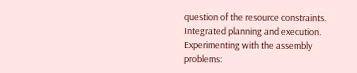question of the resource constraints.
Integrated planning and execution. Experimenting with the assembly problems: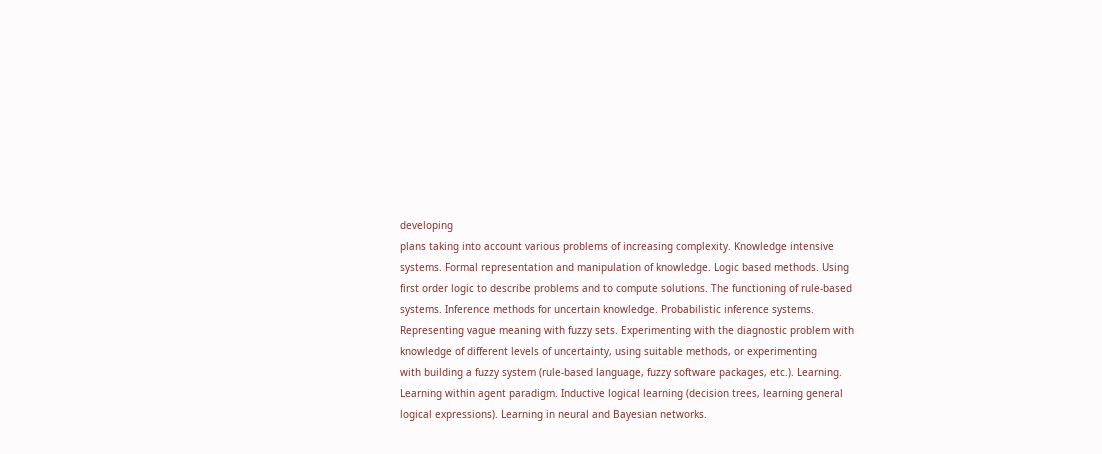developing
plans taking into account various problems of increasing complexity. Knowledge intensive
systems. Formal representation and manipulation of knowledge. Logic based methods. Using
first order logic to describe problems and to compute solutions. The functioning of rule-based
systems. Inference methods for uncertain knowledge. Probabilistic inference systems.
Representing vague meaning with fuzzy sets. Experimenting with the diagnostic problem with
knowledge of different levels of uncertainty, using suitable methods, or experimenting
with building a fuzzy system (rule-based language, fuzzy software packages, etc.). Learning.
Learning within agent paradigm. Inductive logical learning (decision trees, learning general
logical expressions). Learning in neural and Bayesian networks.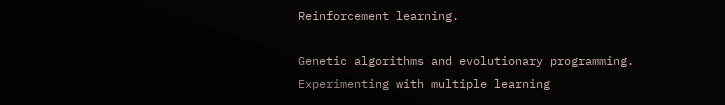Reinforcement learning.

Genetic algorithms and evolutionary programming. Experimenting with multiple learning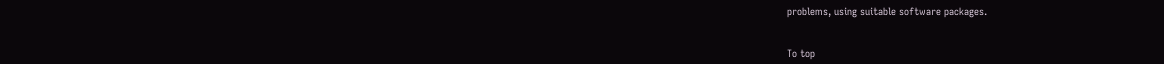problems, using suitable software packages.


To top